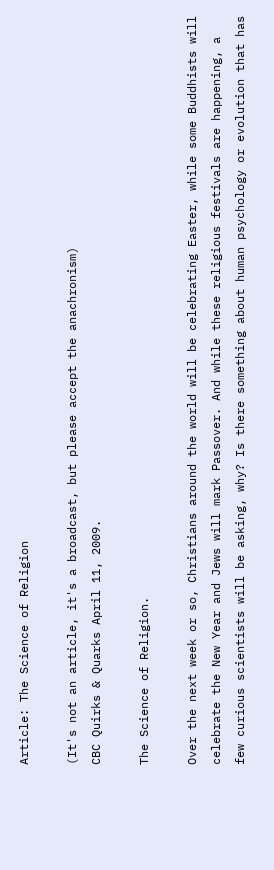Article: The Science of Religion

(It's not an article, it's a broadcast, but please accept the anachronism)
CBC Quirks & Quarks April 11, 2009.

The Science of Religion.

Over the next week or so, Christians around the world will be celebrating Easter, while some Buddhists will celebrate the New Year and Jews will mark Passover. And while these religious festivals are happening, a few curious scientists will be asking, why? Is there something about human psychology or evolution that has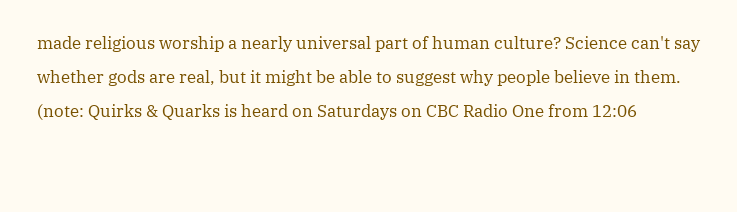made religious worship a nearly universal part of human culture? Science can't say whether gods are real, but it might be able to suggest why people believe in them.
(note: Quirks & Quarks is heard on Saturdays on CBC Radio One from 12:06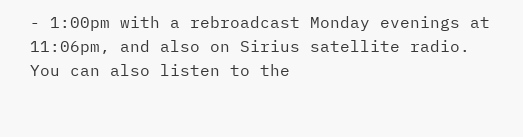- 1:00pm with a rebroadcast Monday evenings at 11:06pm, and also on Sirius satellite radio. You can also listen to the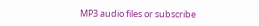MP3 audio files or subscribe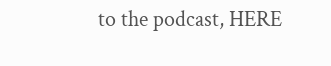to the podcast, HERE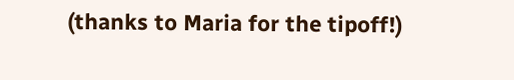(thanks to Maria for the tipoff!)